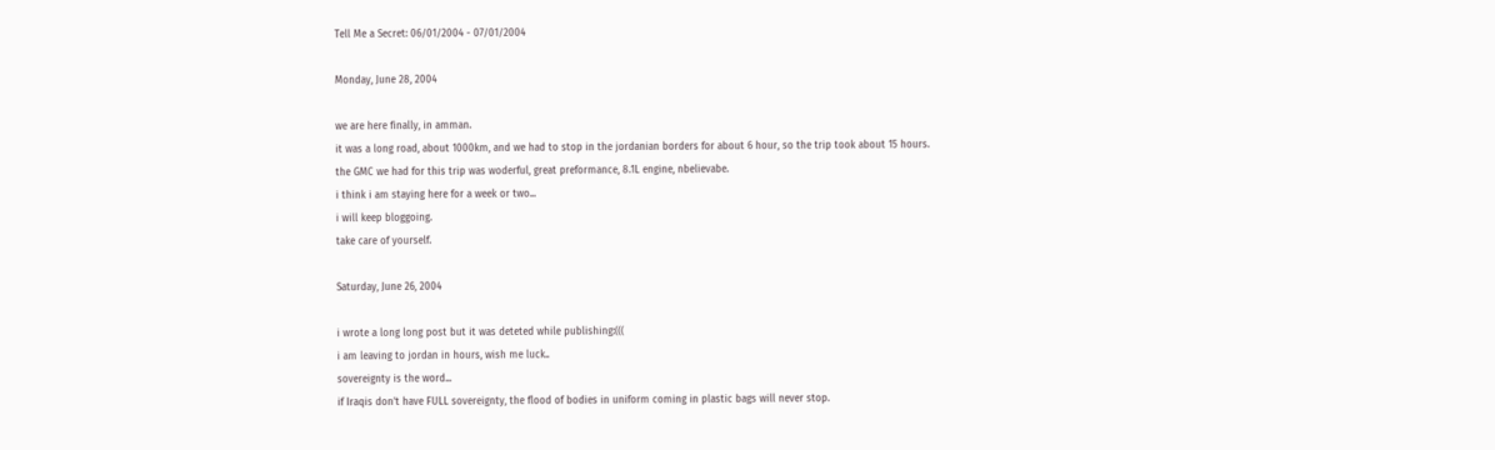Tell Me a Secret: 06/01/2004 - 07/01/2004

Monday, June 28, 2004

we are here finally, in amman.
it was a long road, about 1000km, and we had to stop in the jordanian borders for about 6 hour, so the trip took about 15 hours.
the GMC we had for this trip was woderful, great preformance, 8.1L engine, nbelievabe.
i think i am staying here for a week or two...
i will keep bloggoing.
take care of yourself.

Saturday, June 26, 2004

i wrote a long long post but it was deteted while publishing:(((
i am leaving to jordan in hours, wish me luck..
sovereignty is the word...
if Iraqis don't have FULL sovereignty, the flood of bodies in uniform coming in plastic bags will never stop.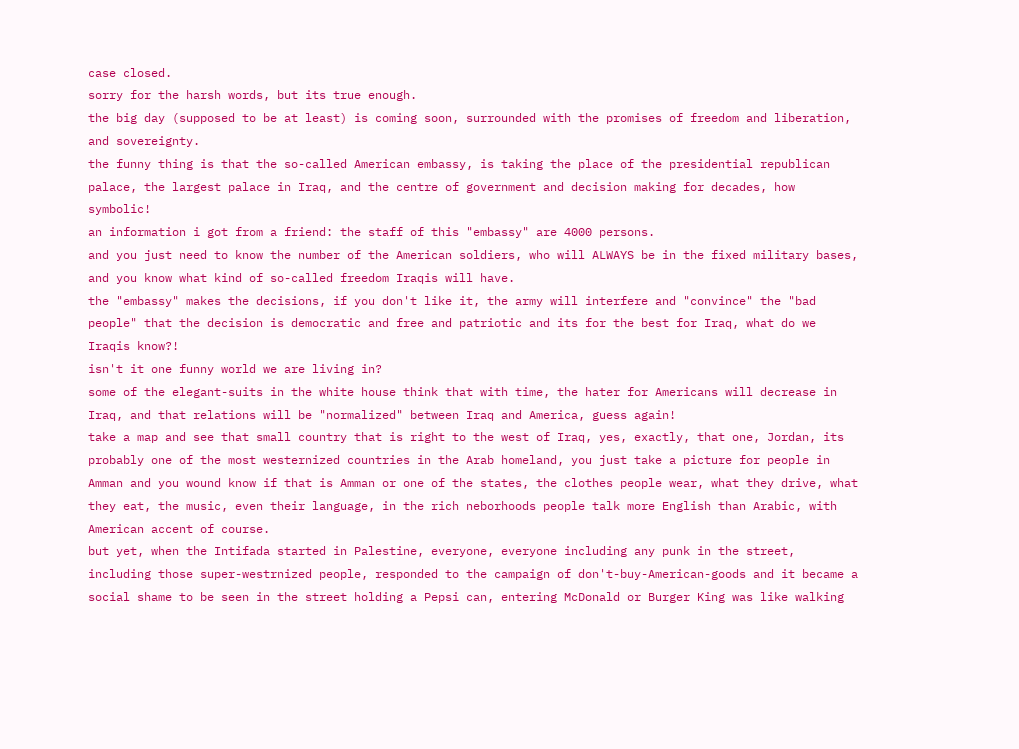case closed.
sorry for the harsh words, but its true enough.
the big day (supposed to be at least) is coming soon, surrounded with the promises of freedom and liberation, and sovereignty.
the funny thing is that the so-called American embassy, is taking the place of the presidential republican palace, the largest palace in Iraq, and the centre of government and decision making for decades, how symbolic!
an information i got from a friend: the staff of this "embassy" are 4000 persons.
and you just need to know the number of the American soldiers, who will ALWAYS be in the fixed military bases, and you know what kind of so-called freedom Iraqis will have.
the "embassy" makes the decisions, if you don't like it, the army will interfere and "convince" the "bad people" that the decision is democratic and free and patriotic and its for the best for Iraq, what do we Iraqis know?!
isn't it one funny world we are living in?
some of the elegant-suits in the white house think that with time, the hater for Americans will decrease in Iraq, and that relations will be "normalized" between Iraq and America, guess again!
take a map and see that small country that is right to the west of Iraq, yes, exactly, that one, Jordan, its probably one of the most westernized countries in the Arab homeland, you just take a picture for people in Amman and you wound know if that is Amman or one of the states, the clothes people wear, what they drive, what they eat, the music, even their language, in the rich neborhoods people talk more English than Arabic, with American accent of course.
but yet, when the Intifada started in Palestine, everyone, everyone including any punk in the street, including those super-westrnized people, responded to the campaign of don't-buy-American-goods and it became a social shame to be seen in the street holding a Pepsi can, entering McDonald or Burger King was like walking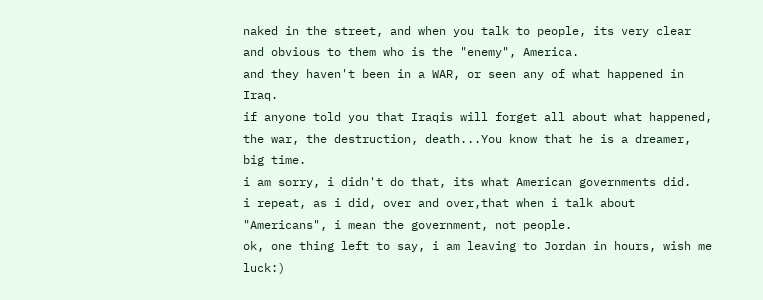naked in the street, and when you talk to people, its very clear and obvious to them who is the "enemy", America.
and they haven't been in a WAR, or seen any of what happened in Iraq.
if anyone told you that Iraqis will forget all about what happened, the war, the destruction, death...You know that he is a dreamer, big time.
i am sorry, i didn't do that, its what American governments did.
i repeat, as i did, over and over,that when i talk about "Americans", i mean the government, not people.
ok, one thing left to say, i am leaving to Jordan in hours, wish me luck:)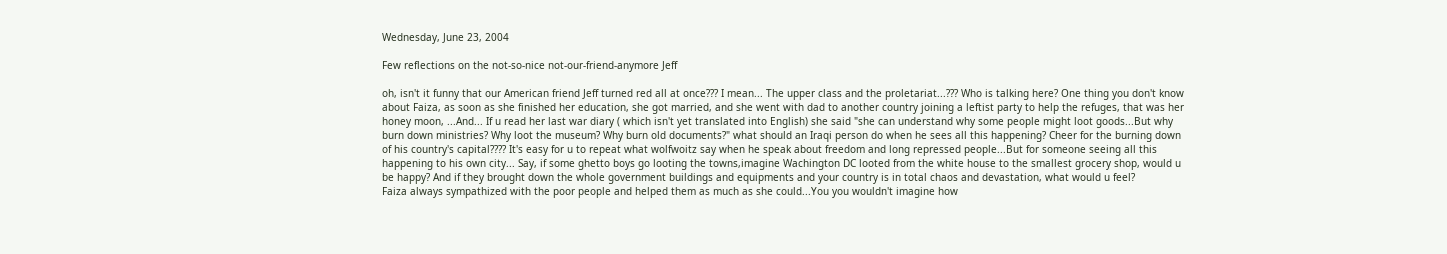Wednesday, June 23, 2004

Few reflections on the not-so-nice not-our-friend-anymore Jeff

oh, isn't it funny that our American friend Jeff turned red all at once??? I mean... The upper class and the proletariat...??? Who is talking here? One thing you don't know about Faiza, as soon as she finished her education, she got married, and she went with dad to another country joining a leftist party to help the refuges, that was her honey moon, ...And... If u read her last war diary ( which isn't yet translated into English) she said "she can understand why some people might loot goods...But why burn down ministries? Why loot the museum? Why burn old documents?" what should an Iraqi person do when he sees all this happening? Cheer for the burning down of his country's capital???? It's easy for u to repeat what wolfwoitz say when he speak about freedom and long repressed people...But for someone seeing all this happening to his own city... Say, if some ghetto boys go looting the towns,imagine Wachington DC looted from the white house to the smallest grocery shop, would u be happy? And if they brought down the whole government buildings and equipments and your country is in total chaos and devastation, what would u feel?
Faiza always sympathized with the poor people and helped them as much as she could...You you wouldn't imagine how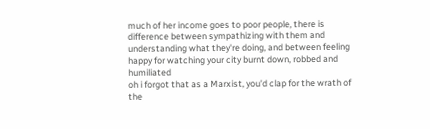much of her income goes to poor people, there is difference between sympathizing with them and understanding what they're doing, and between feeling happy for watching your city burnt down, robbed and humiliated
oh i forgot that as a Marxist, you'd clap for the wrath of the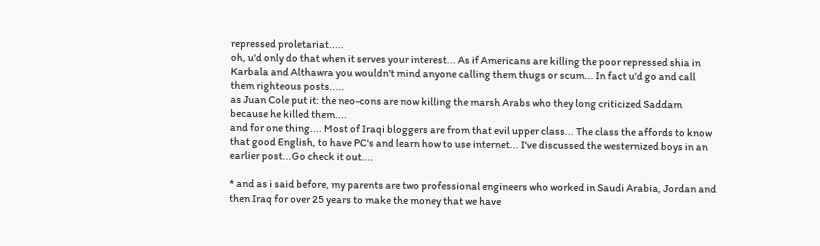repressed proletariat.....
oh, u'd only do that when it serves your interest... As if Americans are killing the poor repressed shia in Karbala and Althawra you wouldn't mind anyone calling them thugs or scum... In fact u'd go and call them righteous posts.....
as Juan Cole put it: the neo-cons are now killing the marsh Arabs who they long criticized Saddam because he killed them....
and for one thing.... Most of Iraqi bloggers are from that evil upper class... The class the affords to know that good English, to have PC's and learn how to use internet... I've discussed the westernized boys in an earlier post...Go check it out....

* and as i said before, my parents are two professional engineers who worked in Saudi Arabia, Jordan and then Iraq for over 25 years to make the money that we have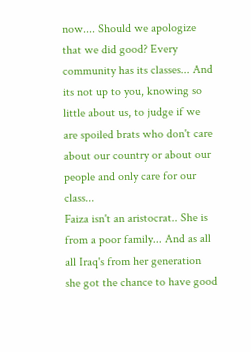now.... Should we apologize that we did good? Every community has its classes... And its not up to you, knowing so little about us, to judge if we are spoiled brats who don't care about our country or about our people and only care for our class...
Faiza isn't an aristocrat.. She is from a poor family... And as all all Iraq's from her generation she got the chance to have good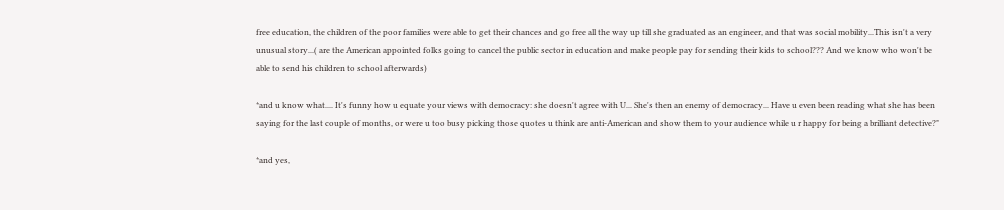free education, the children of the poor families were able to get their chances and go free all the way up till she graduated as an engineer, and that was social mobility...This isn't a very unusual story...( are the American appointed folks going to cancel the public sector in education and make people pay for sending their kids to school??? And we know who won't be able to send his children to school afterwards)

*and u know what.... It's funny how u equate your views with democracy: she doesn't agree with U... She's then an enemy of democracy... Have u even been reading what she has been saying for the last couple of months, or were u too busy picking those quotes u think are anti-American and show them to your audience while u r happy for being a brilliant detective?"

*and yes,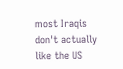most Iraqis don't actually like the US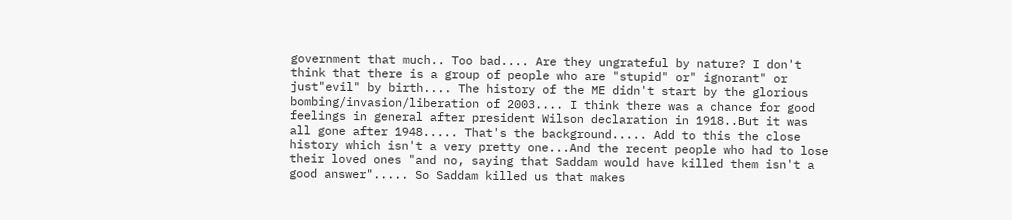government that much.. Too bad.... Are they ungrateful by nature? I don't think that there is a group of people who are "stupid" or" ignorant" or just"evil" by birth.... The history of the ME didn't start by the glorious bombing/invasion/liberation of 2003.... I think there was a chance for good feelings in general after president Wilson declaration in 1918..But it was all gone after 1948..... That's the background..... Add to this the close history which isn't a very pretty one...And the recent people who had to lose their loved ones "and no, saying that Saddam would have killed them isn't a good answer"..... So Saddam killed us that makes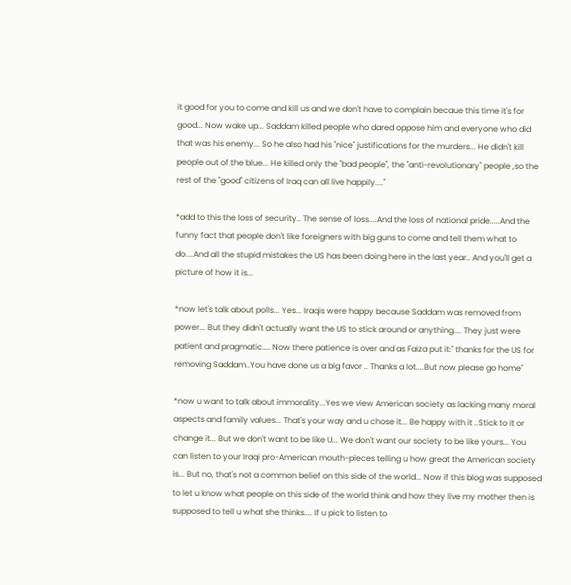it good for you to come and kill us and we don't have to complain becaue this time it's for good... Now wake up... Saddam killed people who dared oppose him and everyone who did that was his enemy... So he also had his "nice" justifications for the murders... He didn't kill people out of the blue... He killed only the "bad people", the "anti-revolutionary" people ,so the rest of the "good" citizens of Iraq can all live happily...."

*add to this the loss of security.. The sense of loss....And the loss of national pride.....And the funny fact that people don't like foreigners with big guns to come and tell them what to do....And all the stupid mistakes the US has been doing here in the last year.. And you'll get a picture of how it is...

*now let's talk about polls... Yes... Iraqis were happy because Saddam was removed from power... But they didn't actually want the US to stick around or anything.... They just were patient and pragmatic.... Now there patience is over and as Faiza put it:" thanks for the US for removing Saddam..You have done us a big favor .. Thanks a lot....But now please go home"

*now u want to talk about immorality...Yes we view American society as lacking many moral aspects and family values... That's your way and u chose it... Be happy with it ..Stick to it or change it... But we don't want to be like U... We don't want our society to be like yours... You can listen to your Iraqi pro-American mouth-pieces telling u how great the American society is... But no, that's not a common belief on this side of the world... Now if this blog was supposed to let u know what people on this side of the world think and how they live my mother then is supposed to tell u what she thinks.... If u pick to listen to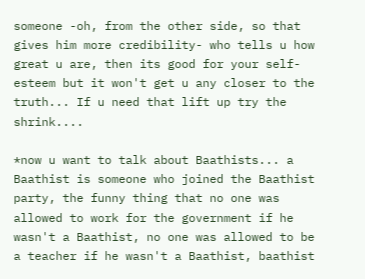someone -oh, from the other side, so that gives him more credibility- who tells u how great u are, then its good for your self-esteem but it won't get u any closer to the truth... If u need that lift up try the shrink....

*now u want to talk about Baathists... a Baathist is someone who joined the Baathist party, the funny thing that no one was allowed to work for the government if he wasn't a Baathist, no one was allowed to be a teacher if he wasn't a Baathist, baathist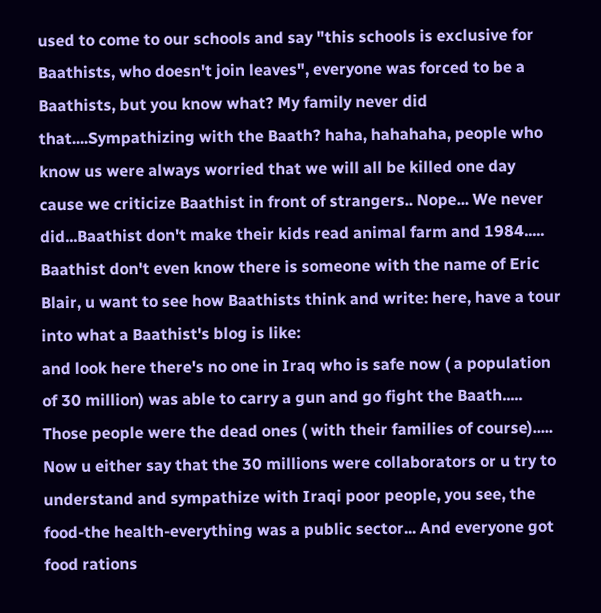used to come to our schools and say "this schools is exclusive for Baathists, who doesn't join leaves", everyone was forced to be a Baathists, but you know what? My family never did that....Sympathizing with the Baath? haha, hahahaha, people who know us were always worried that we will all be killed one day cause we criticize Baathist in front of strangers.. Nope... We never did...Baathist don't make their kids read animal farm and 1984..... Baathist don't even know there is someone with the name of Eric Blair, u want to see how Baathists think and write: here, have a tour into what a Baathist's blog is like:
and look here there's no one in Iraq who is safe now ( a population of 30 million) was able to carry a gun and go fight the Baath..... Those people were the dead ones ( with their families of course)..... Now u either say that the 30 millions were collaborators or u try to understand and sympathize with Iraqi poor people, you see, the food-the health-everything was a public sector... And everyone got food rations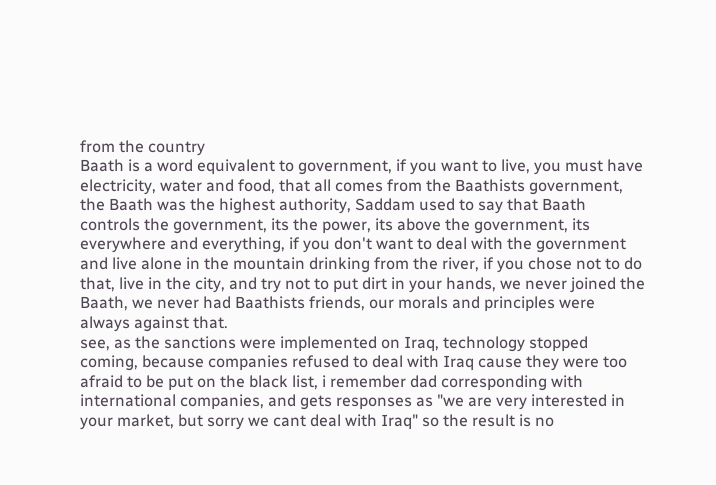from the country
Baath is a word equivalent to government, if you want to live, you must have electricity, water and food, that all comes from the Baathists government, the Baath was the highest authority, Saddam used to say that Baath controls the government, its the power, its above the government, its everywhere and everything, if you don't want to deal with the government and live alone in the mountain drinking from the river, if you chose not to do that, live in the city, and try not to put dirt in your hands, we never joined the Baath, we never had Baathists friends, our morals and principles were always against that.
see, as the sanctions were implemented on Iraq, technology stopped coming, because companies refused to deal with Iraq cause they were too afraid to be put on the black list, i remember dad corresponding with international companies, and gets responses as "we are very interested in your market, but sorry we cant deal with Iraq" so the result is no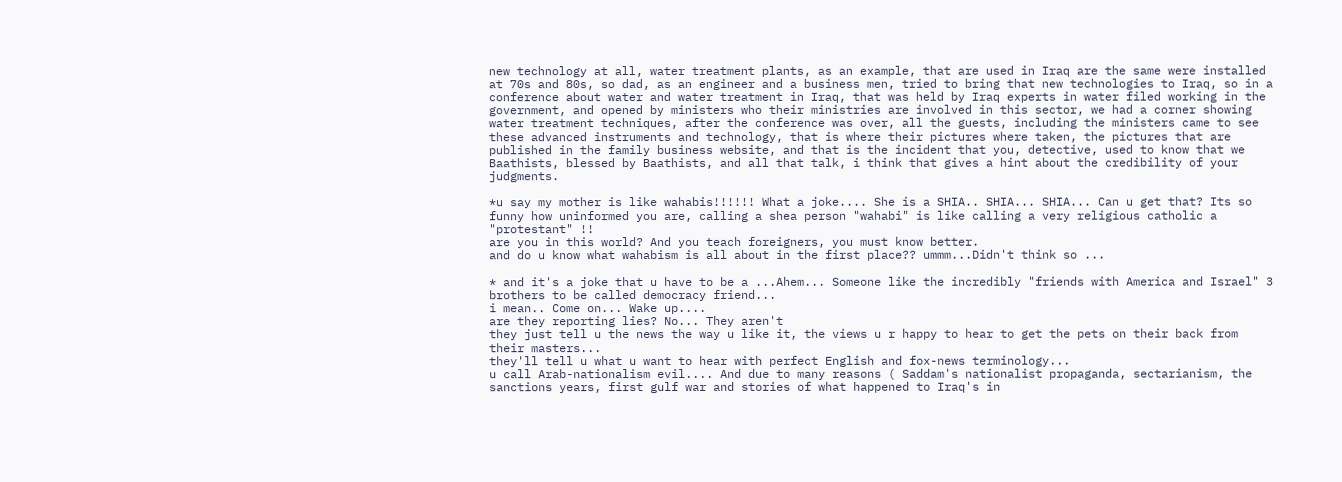new technology at all, water treatment plants, as an example, that are used in Iraq are the same were installed at 70s and 80s, so dad, as an engineer and a business men, tried to bring that new technologies to Iraq, so in a conference about water and water treatment in Iraq, that was held by Iraq experts in water filed working in the government, and opened by ministers who their ministries are involved in this sector, we had a corner showing water treatment techniques, after the conference was over, all the guests, including the ministers came to see these advanced instruments and technology, that is where their pictures where taken, the pictures that are published in the family business website, and that is the incident that you, detective, used to know that we Baathists, blessed by Baathists, and all that talk, i think that gives a hint about the credibility of your judgments.

*u say my mother is like wahabis!!!!!! What a joke.... She is a SHIA.. SHIA... SHIA... Can u get that? Its so funny how uninformed you are, calling a shea person "wahabi" is like calling a very religious catholic a "protestant" !!
are you in this world? And you teach foreigners, you must know better.
and do u know what wahabism is all about in the first place?? ummm...Didn't think so ...

* and it's a joke that u have to be a ...Ahem... Someone like the incredibly "friends with America and Israel" 3 brothers to be called democracy friend...
i mean.. Come on... Wake up....
are they reporting lies? No... They aren't
they just tell u the news the way u like it, the views u r happy to hear to get the pets on their back from their masters...
they'll tell u what u want to hear with perfect English and fox-news terminology...
u call Arab-nationalism evil.... And due to many reasons ( Saddam's nationalist propaganda, sectarianism, the sanctions years, first gulf war and stories of what happened to Iraq's in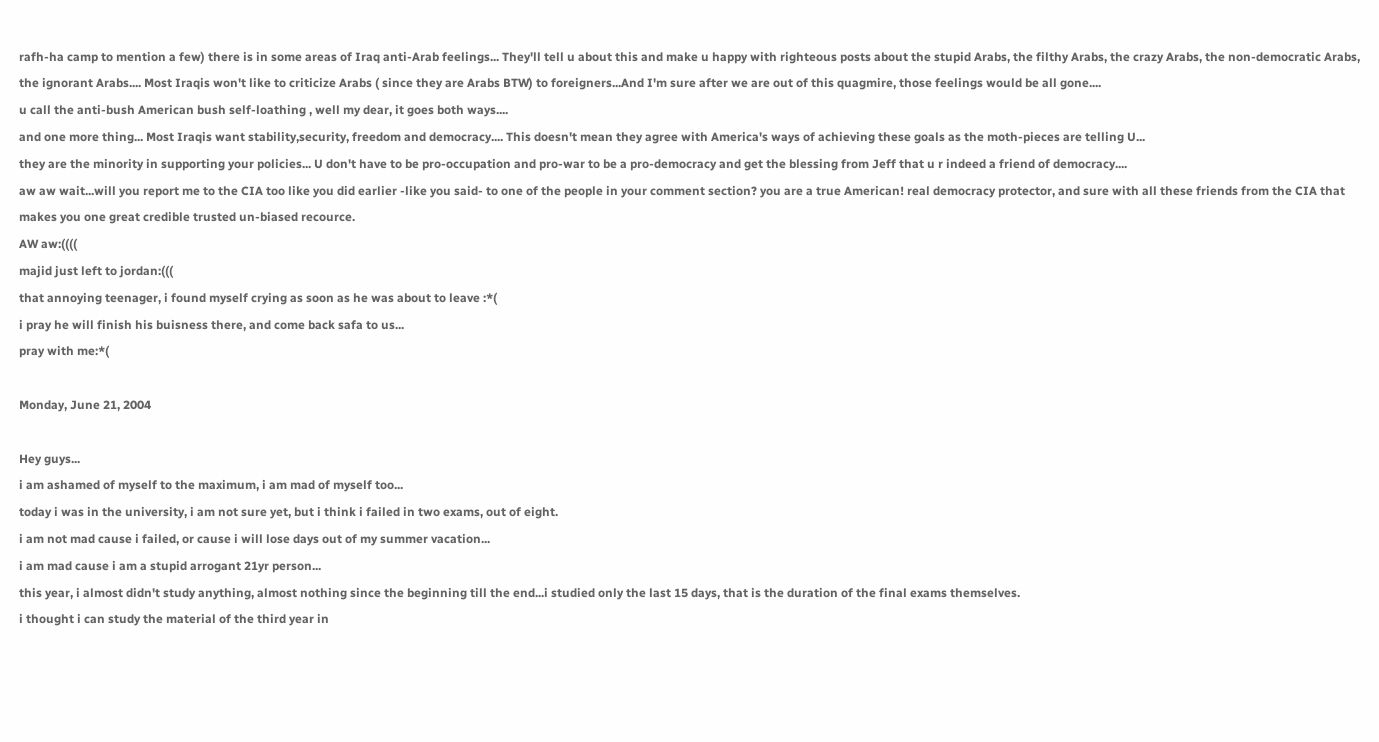rafh-ha camp to mention a few) there is in some areas of Iraq anti-Arab feelings... They'll tell u about this and make u happy with righteous posts about the stupid Arabs, the filthy Arabs, the crazy Arabs, the non-democratic Arabs, the ignorant Arabs.... Most Iraqis won't like to criticize Arabs ( since they are Arabs BTW) to foreigners...And I'm sure after we are out of this quagmire, those feelings would be all gone....
u call the anti-bush American bush self-loathing , well my dear, it goes both ways....
and one more thing... Most Iraqis want stability,security, freedom and democracy.... This doesn't mean they agree with America's ways of achieving these goals as the moth-pieces are telling U...
they are the minority in supporting your policies... U don't have to be pro-occupation and pro-war to be a pro-democracy and get the blessing from Jeff that u r indeed a friend of democracy....
aw aw wait...will you report me to the CIA too like you did earlier -like you said- to one of the people in your comment section? you are a true American! real democracy protector, and sure with all these friends from the CIA that makes you one great credible trusted un-biased recource.
AW aw:((((
majid just left to jordan:(((
that annoying teenager, i found myself crying as soon as he was about to leave :*(
i pray he will finish his buisness there, and come back safa to us...
pray with me:*(

Monday, June 21, 2004

Hey guys...
i am ashamed of myself to the maximum, i am mad of myself too...
today i was in the university, i am not sure yet, but i think i failed in two exams, out of eight.
i am not mad cause i failed, or cause i will lose days out of my summer vacation...
i am mad cause i am a stupid arrogant 21yr person...
this year, i almost didn't study anything, almost nothing since the beginning till the end...i studied only the last 15 days, that is the duration of the final exams themselves.
i thought i can study the material of the third year in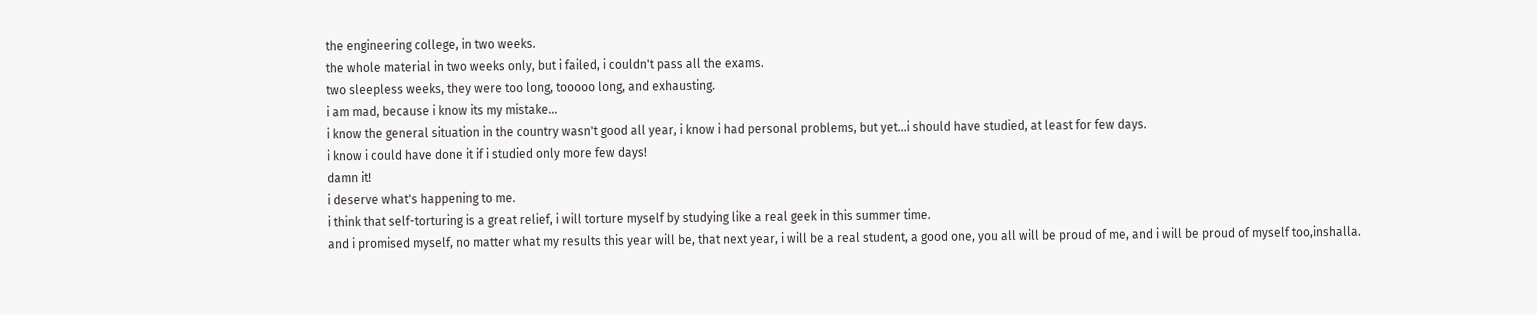the engineering college, in two weeks.
the whole material in two weeks only, but i failed, i couldn't pass all the exams.
two sleepless weeks, they were too long, tooooo long, and exhausting.
i am mad, because i know its my mistake...
i know the general situation in the country wasn't good all year, i know i had personal problems, but yet...i should have studied, at least for few days.
i know i could have done it if i studied only more few days!
damn it!
i deserve what's happening to me.
i think that self-torturing is a great relief, i will torture myself by studying like a real geek in this summer time.
and i promised myself, no matter what my results this year will be, that next year, i will be a real student, a good one, you all will be proud of me, and i will be proud of myself too,inshalla.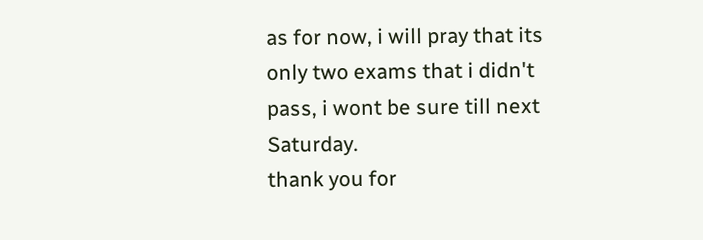as for now, i will pray that its only two exams that i didn't pass, i wont be sure till next Saturday.
thank you for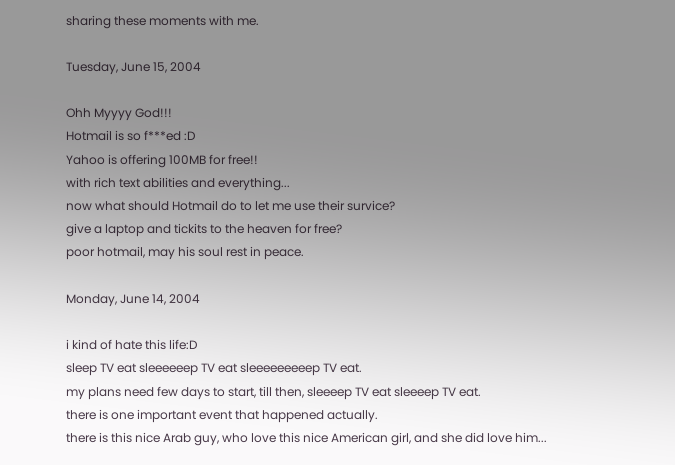sharing these moments with me.

Tuesday, June 15, 2004

Ohh Myyyy God!!!
Hotmail is so f***ed :D
Yahoo is offering 100MB for free!!
with rich text abilities and everything...
now what should Hotmail do to let me use their survice?
give a laptop and tickits to the heaven for free?
poor hotmail, may his soul rest in peace.

Monday, June 14, 2004

i kind of hate this life:D
sleep TV eat sleeeeeep TV eat sleeeeeeeeep TV eat.
my plans need few days to start, till then, sleeeep TV eat sleeeep TV eat.
there is one important event that happened actually.
there is this nice Arab guy, who love this nice American girl, and she did love him...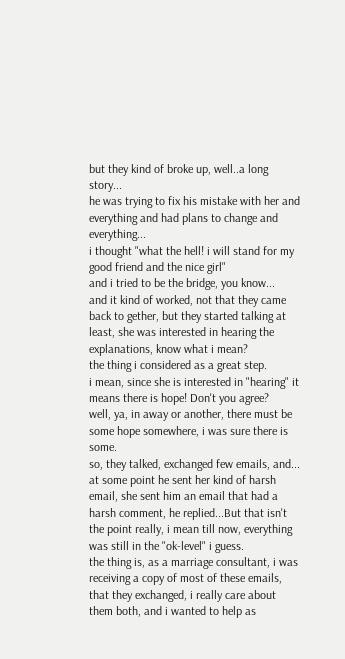but they kind of broke up, well..a long story...
he was trying to fix his mistake with her and everything and had plans to change and everything...
i thought "what the hell! i will stand for my good friend and the nice girl"
and i tried to be the bridge, you know...
and it kind of worked, not that they came back to gether, but they started talking at least, she was interested in hearing the explanations, know what i mean?
the thing i considered as a great step.
i mean, since she is interested in "hearing" it means there is hope! Don't you agree?
well, ya, in away or another, there must be some hope somewhere, i was sure there is some.
so, they talked, exchanged few emails, and...
at some point he sent her kind of harsh email, she sent him an email that had a harsh comment, he replied...But that isn't the point really, i mean till now, everything was still in the "ok-level" i guess.
the thing is, as a marriage consultant, i was receiving a copy of most of these emails, that they exchanged, i really care about them both, and i wanted to help as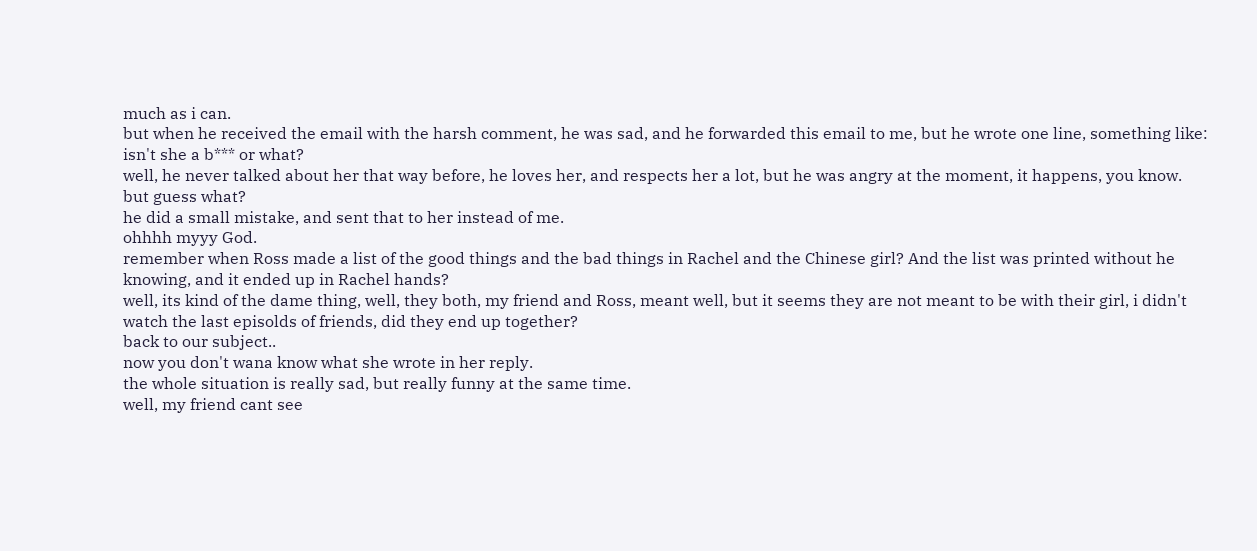much as i can.
but when he received the email with the harsh comment, he was sad, and he forwarded this email to me, but he wrote one line, something like: isn't she a b*** or what?
well, he never talked about her that way before, he loves her, and respects her a lot, but he was angry at the moment, it happens, you know.
but guess what?
he did a small mistake, and sent that to her instead of me.
ohhhh myyy God.
remember when Ross made a list of the good things and the bad things in Rachel and the Chinese girl? And the list was printed without he knowing, and it ended up in Rachel hands?
well, its kind of the dame thing, well, they both, my friend and Ross, meant well, but it seems they are not meant to be with their girl, i didn't watch the last episolds of friends, did they end up together?
back to our subject..
now you don't wana know what she wrote in her reply.
the whole situation is really sad, but really funny at the same time.
well, my friend cant see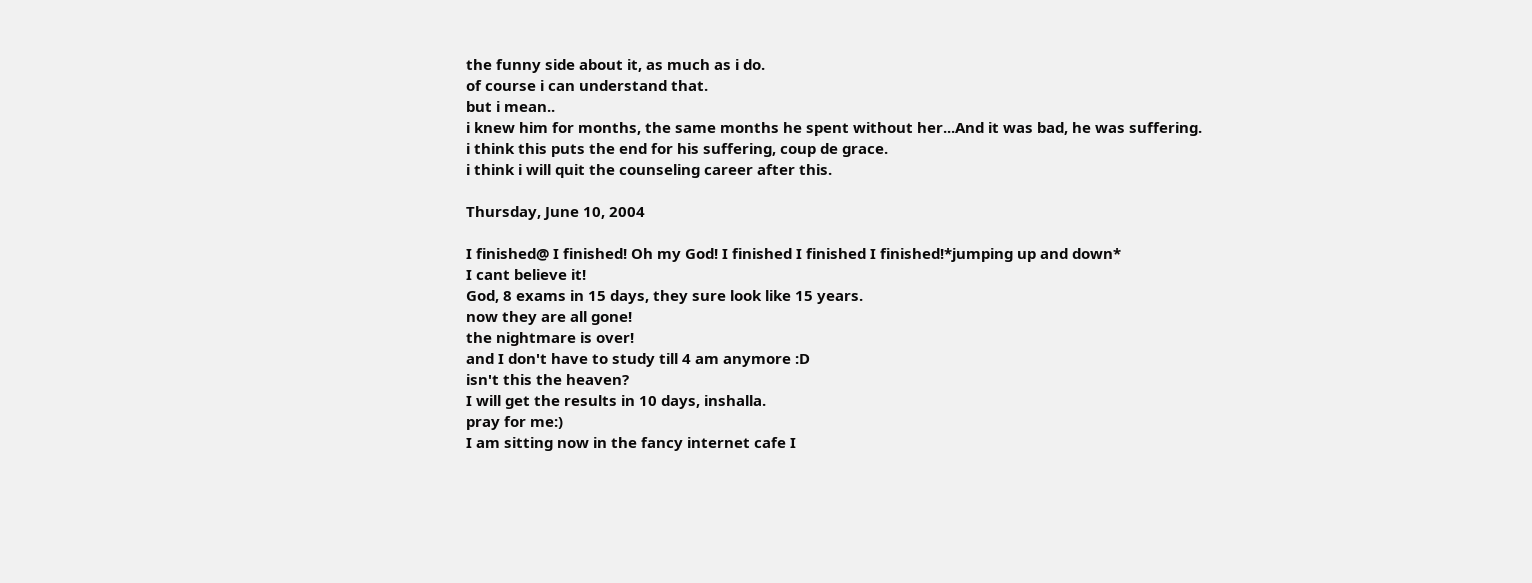the funny side about it, as much as i do.
of course i can understand that.
but i mean..
i knew him for months, the same months he spent without her...And it was bad, he was suffering.
i think this puts the end for his suffering, coup de grace.
i think i will quit the counseling career after this.

Thursday, June 10, 2004

I finished@ I finished! Oh my God! I finished I finished I finished!*jumping up and down*
I cant believe it!
God, 8 exams in 15 days, they sure look like 15 years.
now they are all gone!
the nightmare is over!
and I don't have to study till 4 am anymore :D
isn't this the heaven?
I will get the results in 10 days, inshalla.
pray for me:)
I am sitting now in the fancy internet cafe I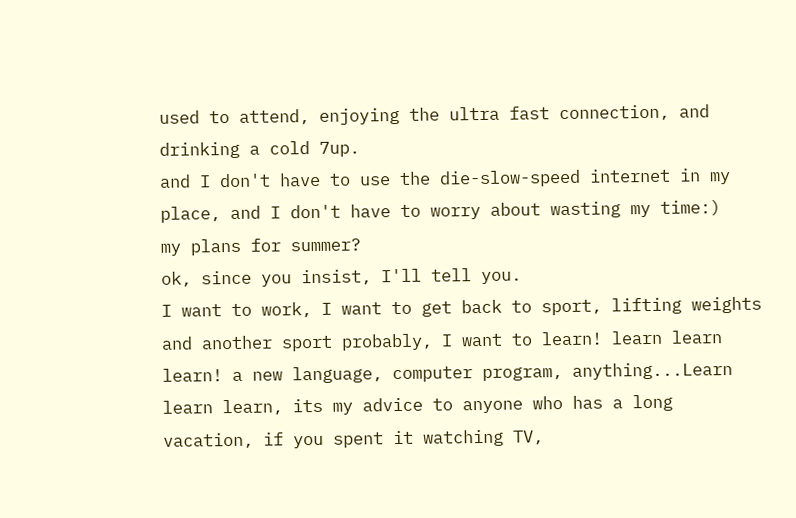used to attend, enjoying the ultra fast connection, and drinking a cold 7up.
and I don't have to use the die-slow-speed internet in my place, and I don't have to worry about wasting my time:)
my plans for summer?
ok, since you insist, I'll tell you.
I want to work, I want to get back to sport, lifting weights and another sport probably, I want to learn! learn learn learn! a new language, computer program, anything...Learn learn learn, its my advice to anyone who has a long vacation, if you spent it watching TV,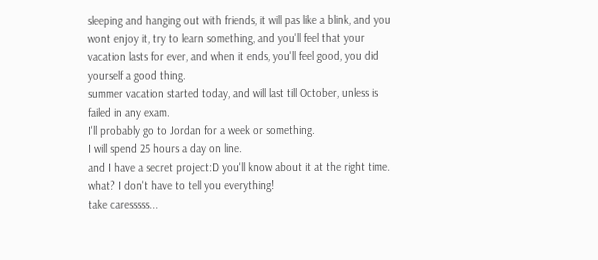sleeping and hanging out with friends, it will pas like a blink, and you wont enjoy it, try to learn something, and you'll feel that your vacation lasts for ever, and when it ends, you'll feel good, you did yourself a good thing.
summer vacation started today, and will last till October, unless is failed in any exam.
I'll probably go to Jordan for a week or something.
I will spend 25 hours a day on line.
and I have a secret project:D you'll know about it at the right time.
what? I don't have to tell you everything!
take caresssss...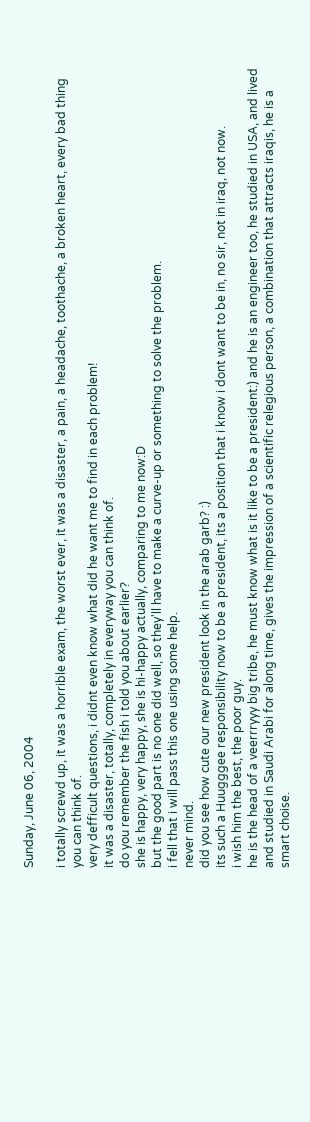Sunday, June 06, 2004

i totally screwd up, it was a horrible exam, the worst ever, it was a disaster, a pain, a headache, toothache, a broken heart, every bad thing you can think of.
very defficult questions, i didnt even know what did he want me to find in each problem!
it was a disaster, totally, completely in everyway you can think of.
do you remember the fish i told you about earlier?
she is happy, very happy, she is hi-happy actually, comparing to me now:D
but the good part is no one did well, so they'll have to make a curve-up or something to solve the problem.
i fell that i will pass this one using some help.
never mind.
did you see how cute our new president look in the arab garb? :)
its such a Huugggee responsibility now to be a president, its a position that i know i dont want to be in, no sir, not in iraq, not now.
i wish him the best, the poor guy.
he is the head of a veerrryyy big tribe, he must know what is it like to be a president:) and he is an engineer too, he studied in USA, and lived and studied in Saudi Arabi for along time, gives the impression of a scientific relegious person, a combination that attracts iraqis, he is a smart choise.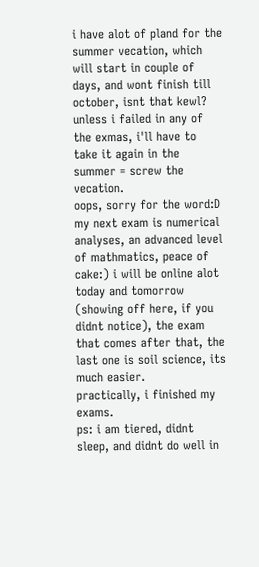i have alot of pland for the summer vecation, which will start in couple of days, and wont finish till october, isnt that kewl?
unless i failed in any of the exmas, i'll have to take it again in the summer = screw the vecation.
oops, sorry for the word:D
my next exam is numerical analyses, an advanced level of mathmatics, peace of cake:) i will be online alot today and tomorrow (showing off here, if you didnt notice), the exam that comes after that, the last one is soil science, its much easier.
practically, i finished my exams.
ps: i am tiered, didnt sleep, and didnt do well in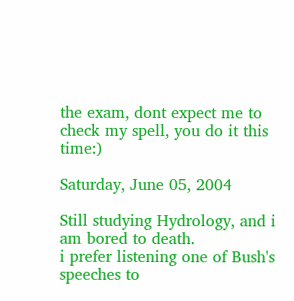the exam, dont expect me to check my spell, you do it this time:)

Saturday, June 05, 2004

Still studying Hydrology, and i am bored to death.
i prefer listening one of Bush's speeches to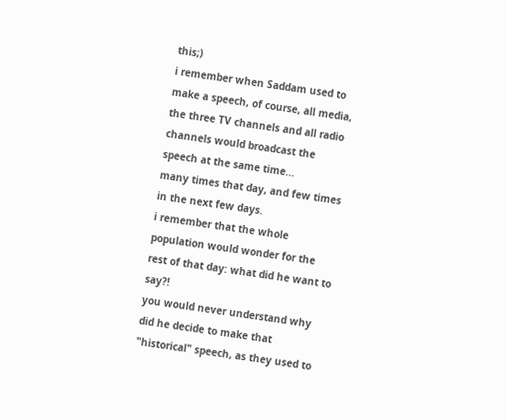this;)
i remember when Saddam used to make a speech, of course, all media, the three TV channels and all radio channels would broadcast the speech at the same time...
many times that day, and few times in the next few days.
i remember that the whole population would wonder for the rest of that day: what did he want to say?!
you would never understand why did he decide to make that "historical" speech, as they used to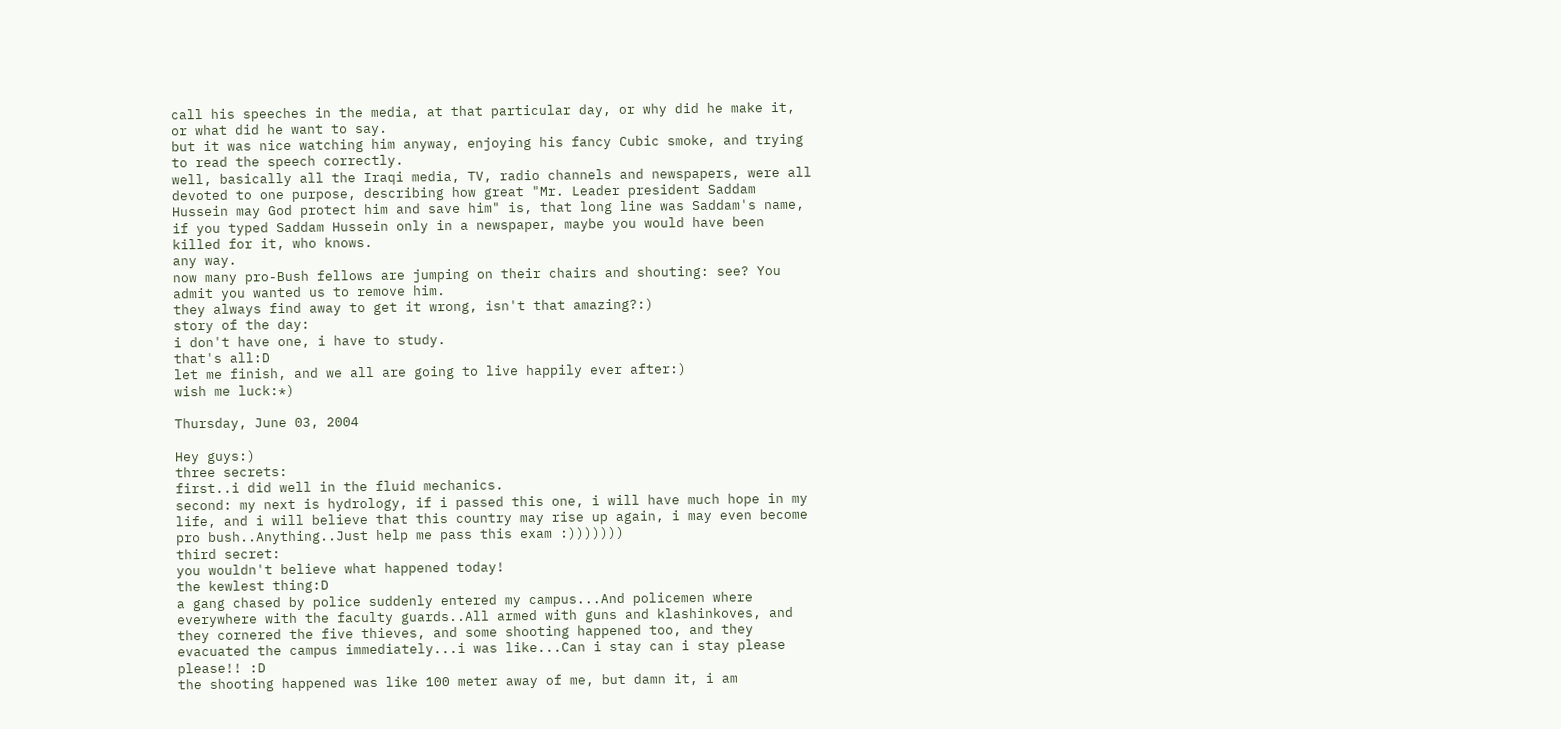call his speeches in the media, at that particular day, or why did he make it, or what did he want to say.
but it was nice watching him anyway, enjoying his fancy Cubic smoke, and trying to read the speech correctly.
well, basically all the Iraqi media, TV, radio channels and newspapers, were all devoted to one purpose, describing how great "Mr. Leader president Saddam Hussein may God protect him and save him" is, that long line was Saddam's name, if you typed Saddam Hussein only in a newspaper, maybe you would have been killed for it, who knows.
any way.
now many pro-Bush fellows are jumping on their chairs and shouting: see? You admit you wanted us to remove him.
they always find away to get it wrong, isn't that amazing?:)
story of the day:
i don't have one, i have to study.
that's all:D
let me finish, and we all are going to live happily ever after:)
wish me luck:*)

Thursday, June 03, 2004

Hey guys:)
three secrets:
first..i did well in the fluid mechanics.
second: my next is hydrology, if i passed this one, i will have much hope in my life, and i will believe that this country may rise up again, i may even become pro bush..Anything..Just help me pass this exam :)))))))
third secret:
you wouldn't believe what happened today!
the kewlest thing:D
a gang chased by police suddenly entered my campus...And policemen where everywhere with the faculty guards..All armed with guns and klashinkoves, and they cornered the five thieves, and some shooting happened too, and they evacuated the campus immediately...i was like...Can i stay can i stay please please!! :D
the shooting happened was like 100 meter away of me, but damn it, i am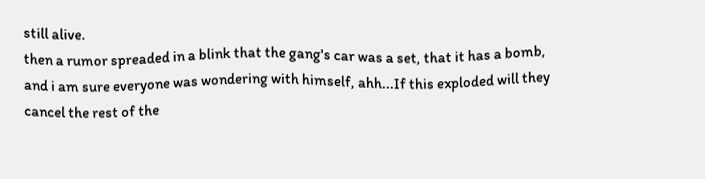still alive.
then a rumor spreaded in a blink that the gang's car was a set, that it has a bomb, and i am sure everyone was wondering with himself, ahh...If this exploded will they cancel the rest of the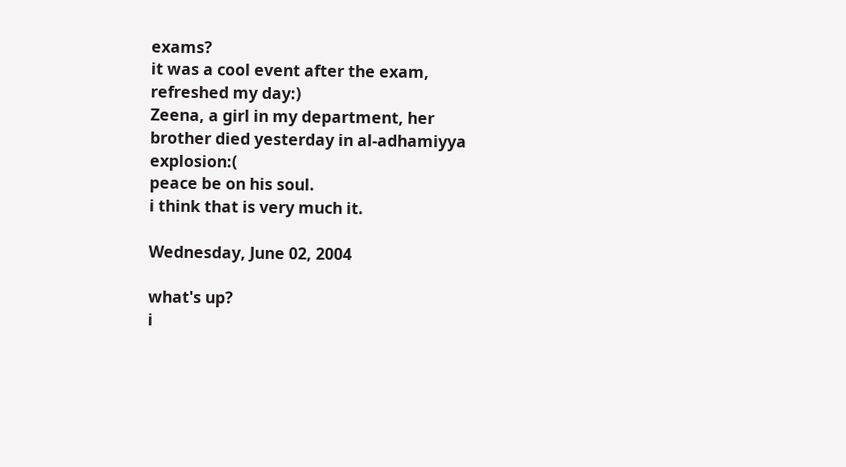exams?
it was a cool event after the exam, refreshed my day:)
Zeena, a girl in my department, her brother died yesterday in al-adhamiyya explosion:(
peace be on his soul.
i think that is very much it.

Wednesday, June 02, 2004

what's up?
i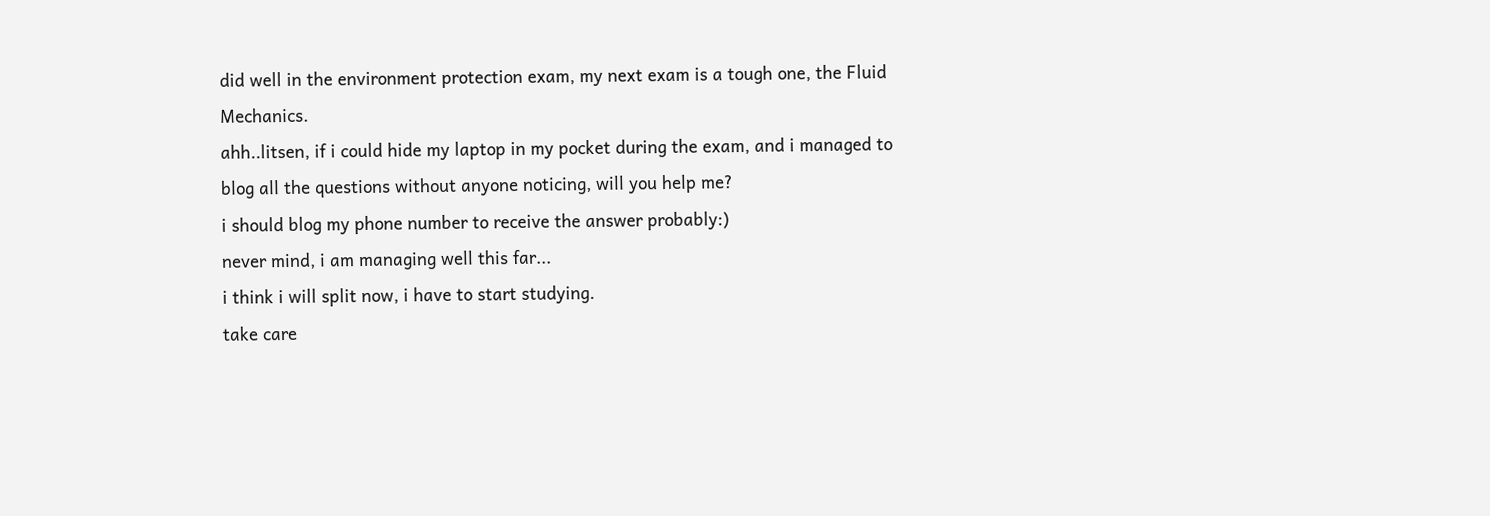did well in the environment protection exam, my next exam is a tough one, the Fluid Mechanics.
ahh..litsen, if i could hide my laptop in my pocket during the exam, and i managed to blog all the questions without anyone noticing, will you help me?
i should blog my phone number to receive the answer probably:)
never mind, i am managing well this far...
i think i will split now, i have to start studying.
take care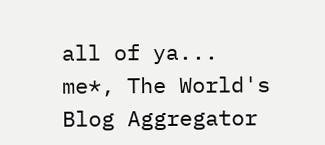all of ya...
me*, The World's Blog Aggregator